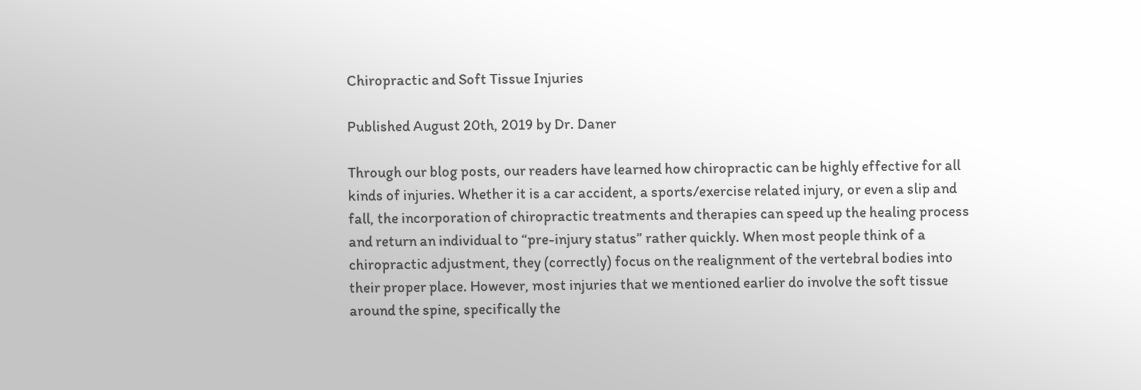Chiropractic and Soft Tissue Injuries

Published August 20th, 2019 by Dr. Daner

Through our blog posts, our readers have learned how chiropractic can be highly effective for all kinds of injuries. Whether it is a car accident, a sports/exercise related injury, or even a slip and fall, the incorporation of chiropractic treatments and therapies can speed up the healing process and return an individual to “pre-injury status” rather quickly. When most people think of a chiropractic adjustment, they (correctly) focus on the realignment of the vertebral bodies into their proper place. However, most injuries that we mentioned earlier do involve the soft tissue around the spine, specifically the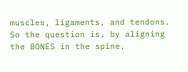muscles, ligaments, and tendons. So the question is, by aligning the BONES in the spine,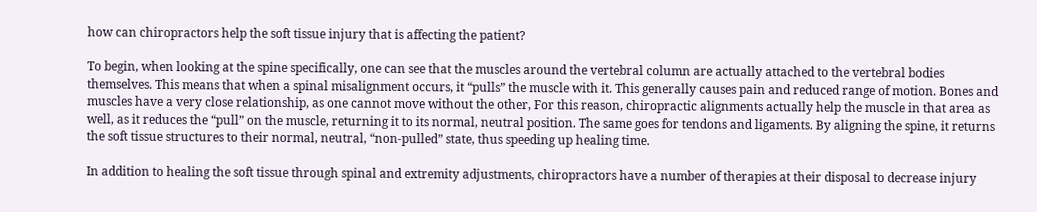how can chiropractors help the soft tissue injury that is affecting the patient?

To begin, when looking at the spine specifically, one can see that the muscles around the vertebral column are actually attached to the vertebral bodies themselves. This means that when a spinal misalignment occurs, it “pulls” the muscle with it. This generally causes pain and reduced range of motion. Bones and muscles have a very close relationship, as one cannot move without the other, For this reason, chiropractic alignments actually help the muscle in that area as well, as it reduces the “pull” on the muscle, returning it to its normal, neutral position. The same goes for tendons and ligaments. By aligning the spine, it returns the soft tissue structures to their normal, neutral, “non-pulled” state, thus speeding up healing time.

In addition to healing the soft tissue through spinal and extremity adjustments, chiropractors have a number of therapies at their disposal to decrease injury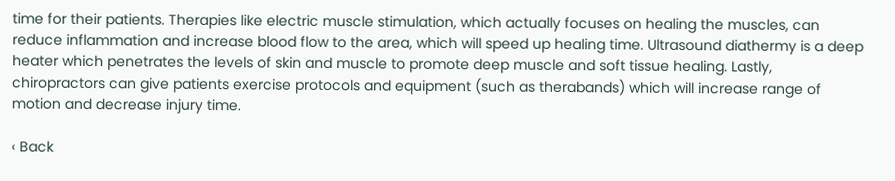time for their patients. Therapies like electric muscle stimulation, which actually focuses on healing the muscles, can reduce inflammation and increase blood flow to the area, which will speed up healing time. Ultrasound diathermy is a deep heater which penetrates the levels of skin and muscle to promote deep muscle and soft tissue healing. Lastly, chiropractors can give patients exercise protocols and equipment (such as therabands) which will increase range of motion and decrease injury time.

‹ Back